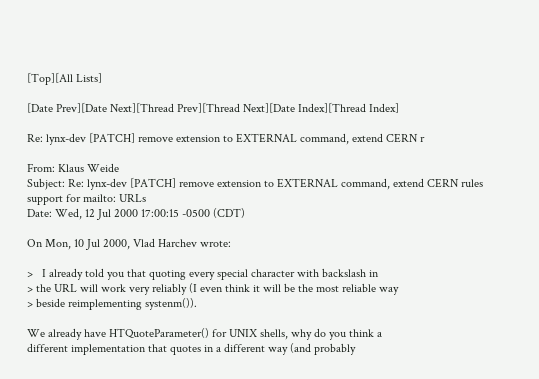[Top][All Lists]

[Date Prev][Date Next][Thread Prev][Thread Next][Date Index][Thread Index]

Re: lynx-dev [PATCH] remove extension to EXTERNAL command, extend CERN r

From: Klaus Weide
Subject: Re: lynx-dev [PATCH] remove extension to EXTERNAL command, extend CERN rules support for mailto: URLs
Date: Wed, 12 Jul 2000 17:00:15 -0500 (CDT)

On Mon, 10 Jul 2000, Vlad Harchev wrote:

>   I already told you that quoting every special character with backslash in
> the URL will work very reliably (I even think it will be the most reliable way
> beside reimplementing systenm()).

We already have HTQuoteParameter() for UNIX shells, why do you think a
different implementation that quotes in a different way (and probably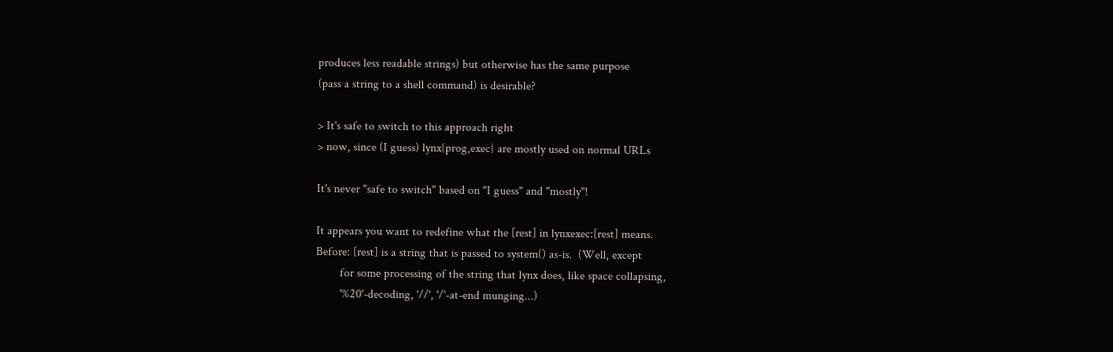produces less readable strings) but otherwise has the same purpose
(pass a string to a shell command) is desirable?

> It's safe to switch to this approach right
> now, since (I guess) lynx{prog,exec} are mostly used on normal URLs

It's never "safe to switch" based on "I guess" and "mostly"!

It appears you want to redefine what the [rest] in lynxexec:[rest] means.
Before: [rest] is a string that is passed to system() as-is.  (Well, except
        for some processing of the string that lynx does, like space collapsing,
        '%20'-decoding, '//', '/'-at-end munging...)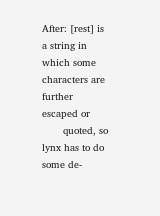After: [rest] is a string in which some characters are further escaped or
       quoted, so lynx has to do some de-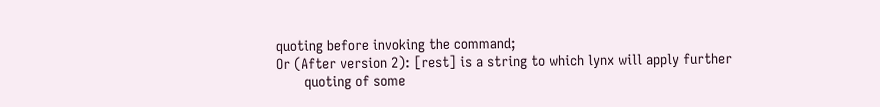quoting before invoking the command;
Or (After version 2): [rest] is a string to which lynx will apply further
       quoting of some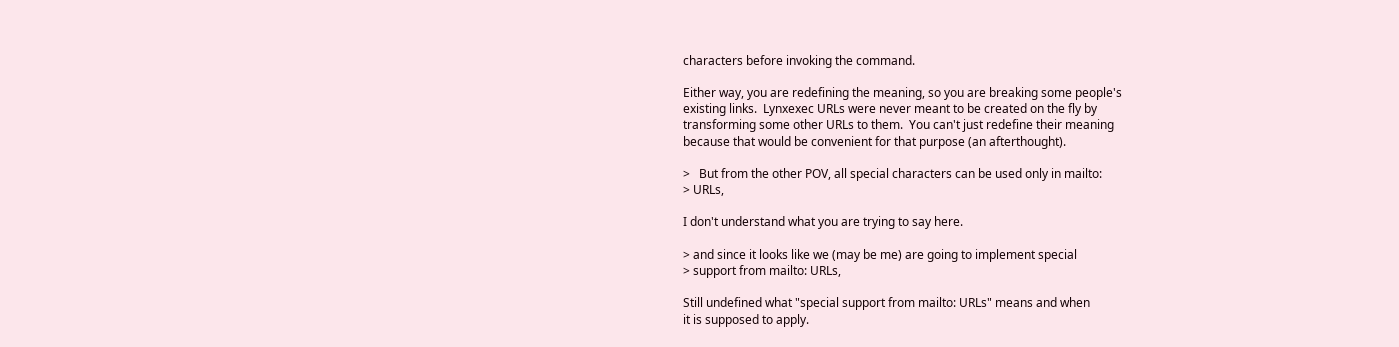characters before invoking the command.

Either way, you are redefining the meaning, so you are breaking some people's
existing links.  Lynxexec URLs were never meant to be created on the fly by
transforming some other URLs to them.  You can't just redefine their meaning
because that would be convenient for that purpose (an afterthought).

>   But from the other POV, all special characters can be used only in mailto:
> URLs,

I don't understand what you are trying to say here.

> and since it looks like we (may be me) are going to implement special
> support from mailto: URLs,

Still undefined what "special support from mailto: URLs" means and when
it is supposed to apply.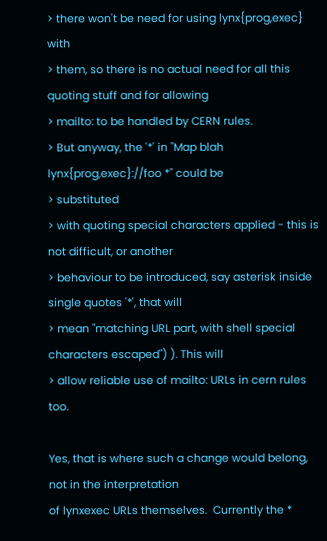> there won't be need for using lynx{prog,exec} with
> them, so there is no actual need for all this quoting stuff and for allowing
> mailto: to be handled by CERN rules.
> But anyway, the '*' in "Map blah lynx{prog,exec}://foo *" could be
> substituted
> with quoting special characters applied - this is not difficult, or another
> behaviour to be introduced, say asterisk inside single quotes '*', that will
> mean "matching URL part, with shell special characters escaped") ). This will
> allow reliable use of mailto: URLs in cern rules too.

Yes, that is where such a change would belong, not in the interpretation
of lynxexec URLs themselves.  Currently the *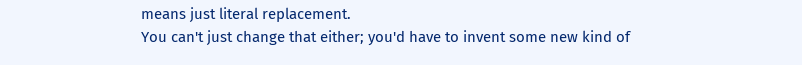means just literal replacement.
You can't just change that either; you'd have to invent some new kind of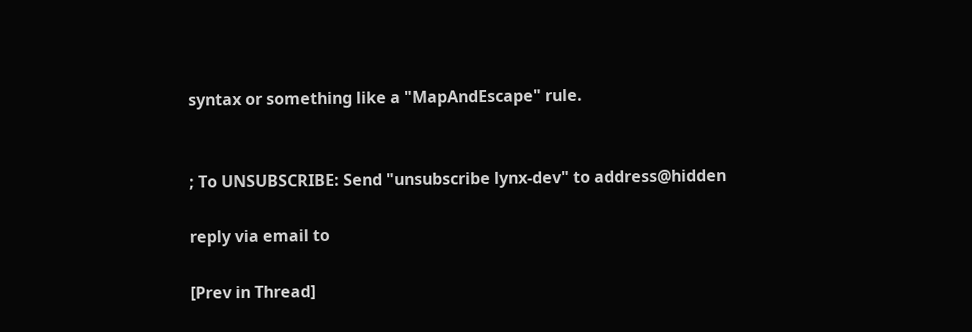syntax or something like a "MapAndEscape" rule.


; To UNSUBSCRIBE: Send "unsubscribe lynx-dev" to address@hidden

reply via email to

[Prev in Thread]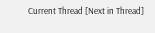Current Thread [Next in Thread]